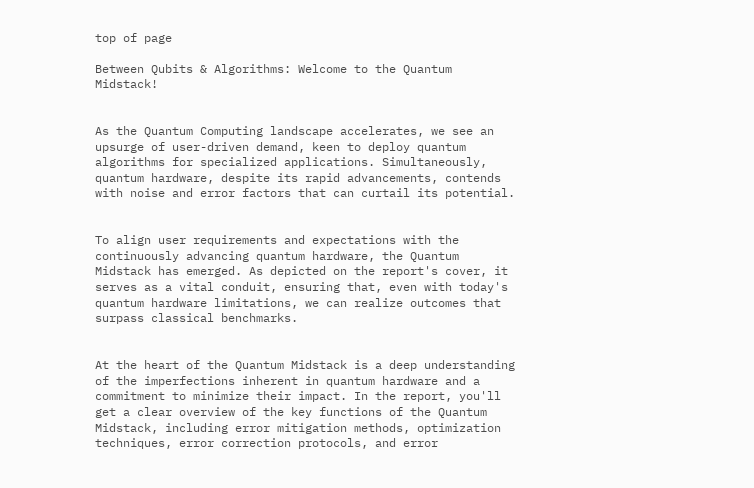top of page

Between Qubits & Algorithms: Welcome to the Quantum Midstack!


As the Quantum Computing landscape accelerates, we see an upsurge of user-driven demand, keen to deploy quantum algorithms for specialized applications. Simultaneously, quantum hardware, despite its rapid advancements, contends with noise and error factors that can curtail its potential.


To align user requirements and expectations with the continuously advancing quantum hardware, the Quantum Midstack has emerged. As depicted on the report's cover, it serves as a vital conduit, ensuring that, even with today's quantum hardware limitations, we can realize outcomes that surpass classical benchmarks.


At the heart of the Quantum Midstack is a deep understanding of the imperfections inherent in quantum hardware and a commitment to minimize their impact. In the report, you'll get a clear overview of the key functions of the Quantum Midstack, including error mitigation methods, optimization techniques, error correction protocols, and error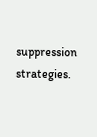suppression strategies.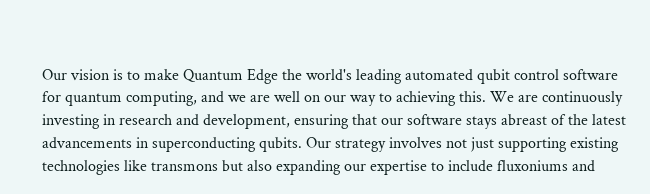Our vision is to make Quantum Edge the world's leading automated qubit control software for quantum computing, and we are well on our way to achieving this. We are continuously investing in research and development, ensuring that our software stays abreast of the latest advancements in superconducting qubits. Our strategy involves not just supporting existing technologies like transmons but also expanding our expertise to include fluxoniums and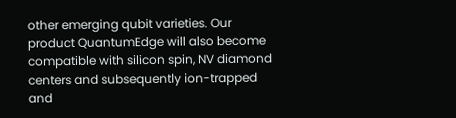other emerging qubit varieties. Our product QuantumEdge will also become compatible with silicon spin, NV diamond centers and subsequently ion-trapped and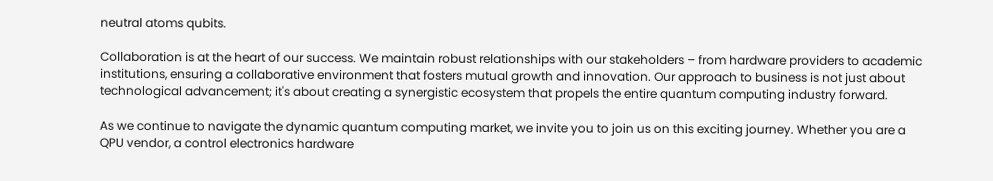neutral atoms qubits.

Collaboration is at the heart of our success. We maintain robust relationships with our stakeholders – from hardware providers to academic institutions, ensuring a collaborative environment that fosters mutual growth and innovation. Our approach to business is not just about technological advancement; it's about creating a synergistic ecosystem that propels the entire quantum computing industry forward.

As we continue to navigate the dynamic quantum computing market, we invite you to join us on this exciting journey. Whether you are a QPU vendor, a control electronics hardware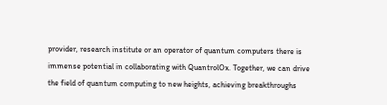provider, research institute or an operator of quantum computers there is immense potential in collaborating with QuantrolOx. Together, we can drive the field of quantum computing to new heights, achieving breakthroughs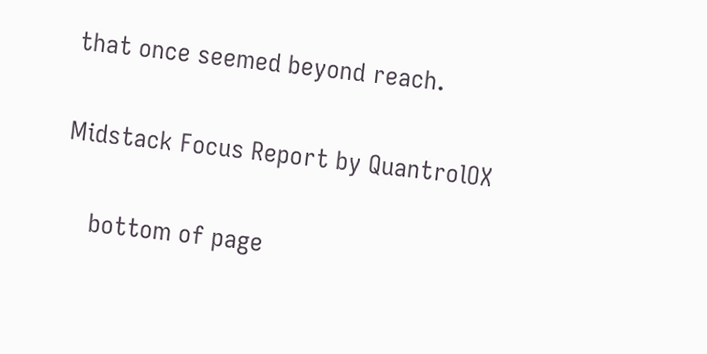that once seemed beyond reach.

Midstack Focus Report by QuantrolOX

    bottom of page